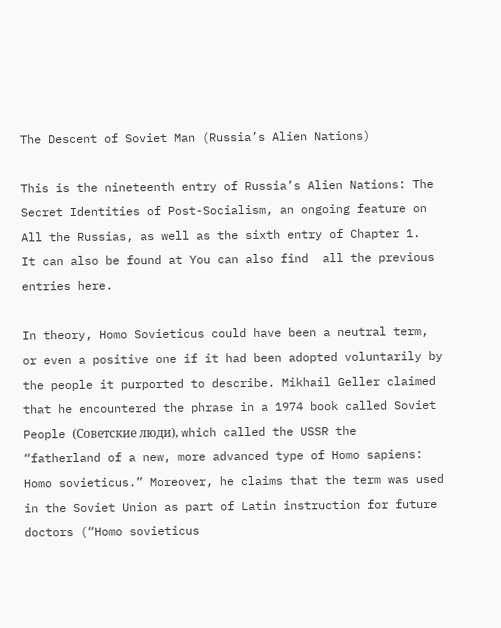The Descent of Soviet Man (Russia’s Alien Nations)

This is the nineteenth entry of Russia’s Alien Nations: The Secret Identities of Post-Socialism, an ongoing feature on All the Russias, as well as the sixth entry of Chapter 1.  It can also be found at You can also find  all the previous entries here.

In theory, Homo Sovieticus could have been a neutral term, or even a positive one if it had been adopted voluntarily by the people it purported to describe. Mikhail Geller claimed that he encountered the phrase in a 1974 book called Soviet People (Советские люди), which called the USSR the “fatherland of a new, more advanced type of Homo sapiens: Homo sovieticus.” Moreover, he claims that the term was used in the Soviet Union as part of Latin instruction for future doctors (“Homo sovieticus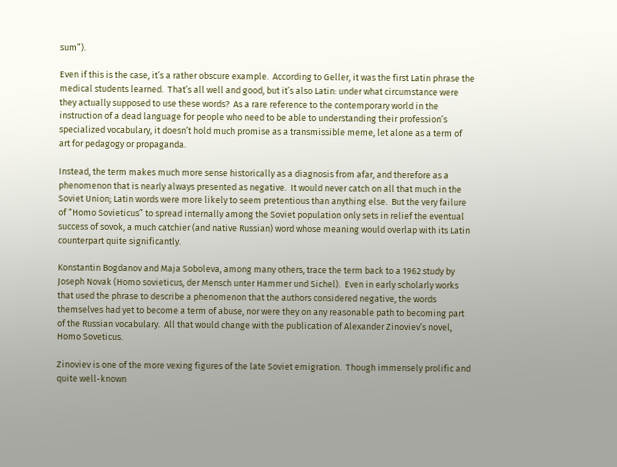sum”).

Even if this is the case, it’s a rather obscure example.  According to Geller, it was the first Latin phrase the medical students learned.  That’s all well and good, but it’s also Latin: under what circumstance were they actually supposed to use these words?  As a rare reference to the contemporary world in the instruction of a dead language for people who need to be able to understanding their profession’s specialized vocabulary, it doesn’t hold much promise as a transmissible meme, let alone as a term of art for pedagogy or propaganda.

Instead, the term makes much more sense historically as a diagnosis from afar, and therefore as a phenomenon that is nearly always presented as negative.  It would never catch on all that much in the Soviet Union; Latin words were more likely to seem pretentious than anything else.  But the very failure of “Homo Sovieticus” to spread internally among the Soviet population only sets in relief the eventual success of sovok, a much catchier (and native Russian) word whose meaning would overlap with its Latin counterpart quite significantly.

Konstantin Bogdanov and Maja Soboleva, among many others, trace the term back to a 1962 study by Joseph Novak (Homo sovieticus, der Mensch unter Hammer und Sichel).  Even in early scholarly works that used the phrase to describe a phenomenon that the authors considered negative, the words themselves had yet to become a term of abuse, nor were they on any reasonable path to becoming part of the Russian vocabulary.  All that would change with the publication of Alexander Zinoviev’s novel, Homo Soveticus.

Zinoviev is one of the more vexing figures of the late Soviet emigration.  Though immensely prolific and quite well-known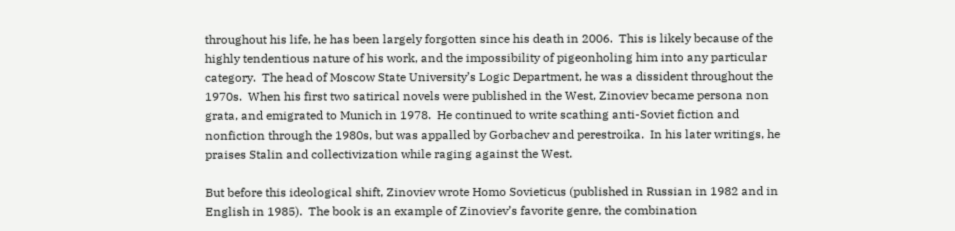throughout his life, he has been largely forgotten since his death in 2006.  This is likely because of the highly tendentious nature of his work, and the impossibility of pigeonholing him into any particular category.  The head of Moscow State University’s Logic Department, he was a dissident throughout the 1970s.  When his first two satirical novels were published in the West, Zinoviev became persona non grata, and emigrated to Munich in 1978.  He continued to write scathing anti-Soviet fiction and nonfiction through the 1980s, but was appalled by Gorbachev and perestroika.  In his later writings, he praises Stalin and collectivization while raging against the West.

But before this ideological shift, Zinoviev wrote Homo Sovieticus (published in Russian in 1982 and in English in 1985).  The book is an example of Zinoviev’s favorite genre, the combination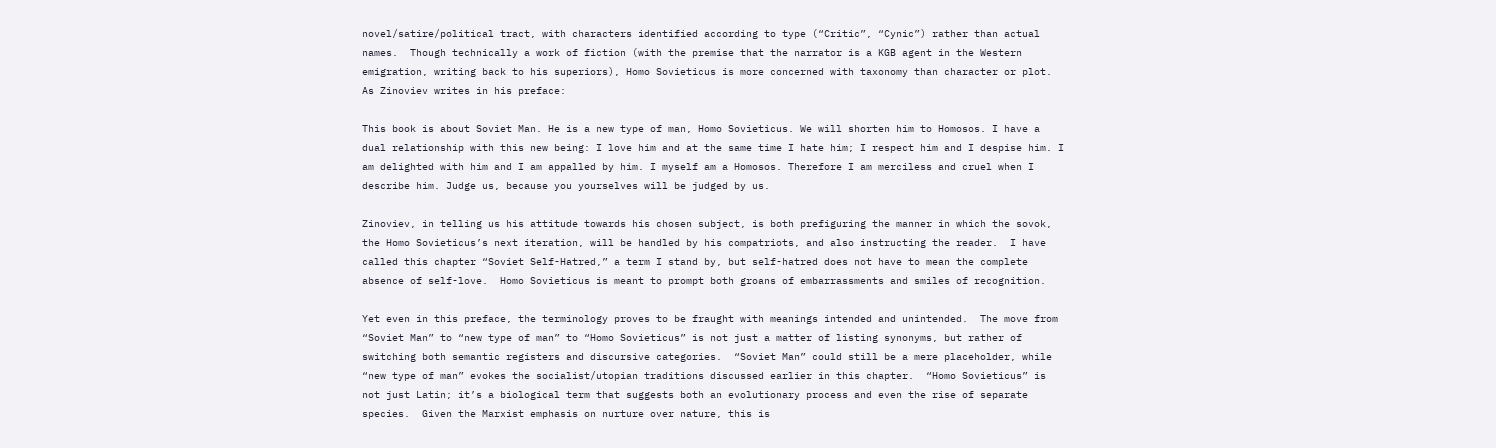novel/satire/political tract, with characters identified according to type (“Critic”, “Cynic”) rather than actual names.  Though technically a work of fiction (with the premise that the narrator is a KGB agent in the Western emigration, writing back to his superiors), Homo Sovieticus is more concerned with taxonomy than character or plot. As Zinoviev writes in his preface:

This book is about Soviet Man. He is a new type of man, Homo Sovieticus. We will shorten him to Homosos. I have a dual relationship with this new being: I love him and at the same time I hate him; I respect him and I despise him. I am delighted with him and I am appalled by him. I myself am a Homosos. Therefore I am merciless and cruel when I describe him. Judge us, because you yourselves will be judged by us.

Zinoviev, in telling us his attitude towards his chosen subject, is both prefiguring the manner in which the sovok, the Homo Sovieticus’s next iteration, will be handled by his compatriots, and also instructing the reader.  I have called this chapter “Soviet Self-Hatred,” a term I stand by, but self-hatred does not have to mean the complete absence of self-love.  Homo Sovieticus is meant to prompt both groans of embarrassments and smiles of recognition.

Yet even in this preface, the terminology proves to be fraught with meanings intended and unintended.  The move from “Soviet Man” to “new type of man” to “Homo Sovieticus” is not just a matter of listing synonyms, but rather of switching both semantic registers and discursive categories.  “Soviet Man” could still be a mere placeholder, while “new type of man” evokes the socialist/utopian traditions discussed earlier in this chapter.  “Homo Sovieticus” is not just Latin; it’s a biological term that suggests both an evolutionary process and even the rise of separate species.  Given the Marxist emphasis on nurture over nature, this is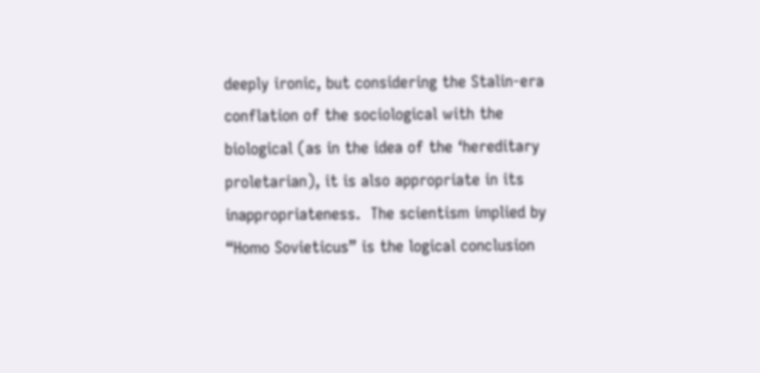deeply ironic, but considering the Stalin-era conflation of the sociological with the biological (as in the idea of the ‘hereditary proletarian), it is also appropriate in its inappropriateness.  The scientism implied by “Homo Sovieticus” is the logical conclusion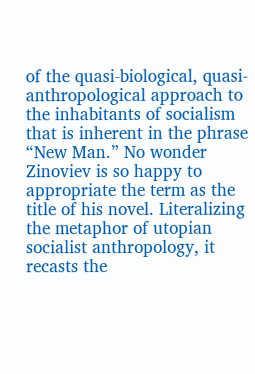of the quasi-biological, quasi-anthropological approach to the inhabitants of socialism that is inherent in the phrase “New Man.” No wonder Zinoviev is so happy to appropriate the term as the title of his novel. Literalizing the metaphor of utopian socialist anthropology, it recasts the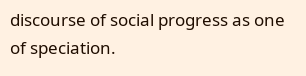discourse of social progress as one of speciation.